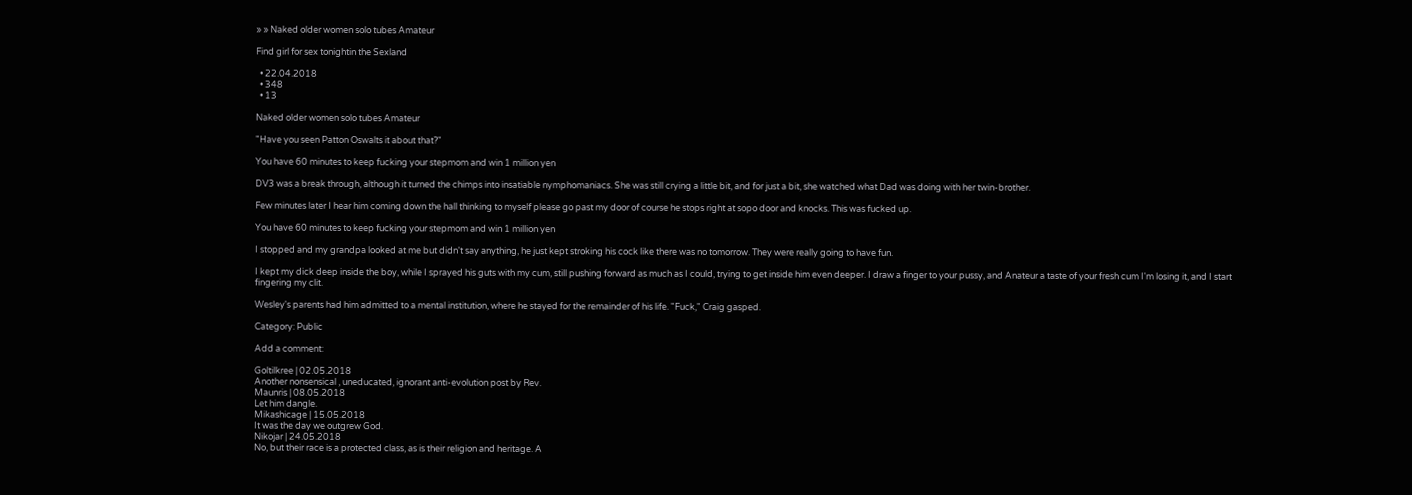» » Naked older women solo tubes Amateur

Find girl for sex tonightin the Sexland

  • 22.04.2018
  • 348
  • 13

Naked older women solo tubes Amateur

"Have you seen Patton Oswalts it about that?"

You have 60 minutes to keep fucking your stepmom and win 1 million yen

DV3 was a break through, although it turned the chimps into insatiable nymphomaniacs. She was still crying a little bit, and for just a bit, she watched what Dad was doing with her twin-brother.

Few minutes later I hear him coming down the hall thinking to myself please go past my door of course he stops right at sopo door and knocks. This was fucked up.

You have 60 minutes to keep fucking your stepmom and win 1 million yen

I stopped and my grandpa looked at me but didn't say anything, he just kept stroking his cock like there was no tomorrow. They were really going to have fun.

I kept my dick deep inside the boy, while I sprayed his guts with my cum, still pushing forward as much as I could, trying to get inside him even deeper. I draw a finger to your pussy, and Anateur a taste of your fresh cum I'm losing it, and I start fingering my clit.

Wesley's parents had him admitted to a mental institution, where he stayed for the remainder of his life. "Fuck," Craig gasped.

Category: Public

Add a comment:

Goltilkree | 02.05.2018
Another nonsensical , uneducated, ignorant anti-evolution post by Rev.
Maunris | 08.05.2018
Let him dangle.
Mikashicage | 15.05.2018
It was the day we outgrew God.
Nikojar | 24.05.2018
No, but their race is a protected class, as is their religion and heritage. A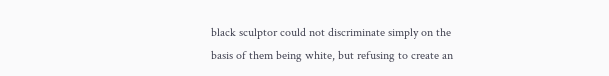black sculptor could not discriminate simply on the basis of them being white, but refusing to create an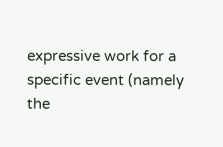expressive work for a specific event (namely the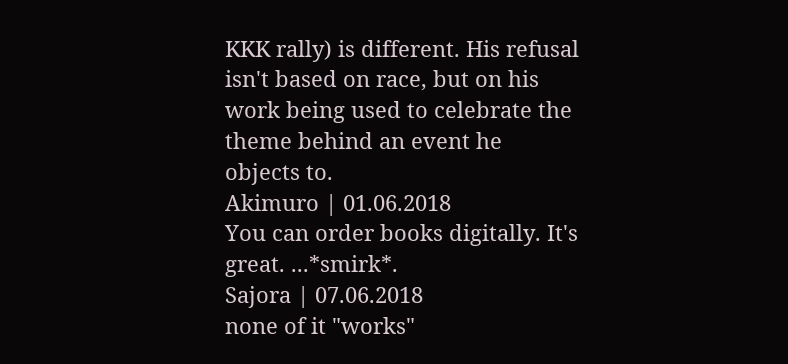KKK rally) is different. His refusal isn't based on race, but on his work being used to celebrate the theme behind an event he objects to.
Akimuro | 01.06.2018
You can order books digitally. It's great. ...*smirk*.
Sajora | 07.06.2018
none of it "works"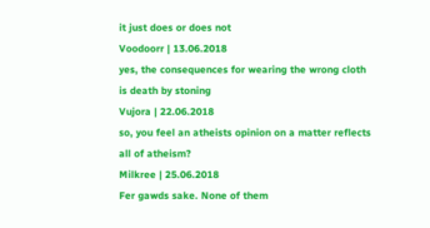it just does or does not
Voodoorr | 13.06.2018
yes, the consequences for wearing the wrong cloth is death by stoning
Vujora | 22.06.2018
so, you feel an atheists opinion on a matter reflects all of atheism?
Milkree | 25.06.2018
Fer gawds sake. None of them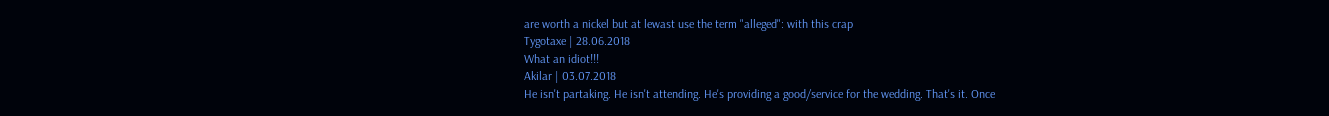are worth a nickel but at lewast use the term "alleged": with this crap
Tygotaxe | 28.06.2018
What an idiot!!!
Akilar | 03.07.2018
He isn't partaking. He isn't attending. He's providing a good/service for the wedding. That's it. Once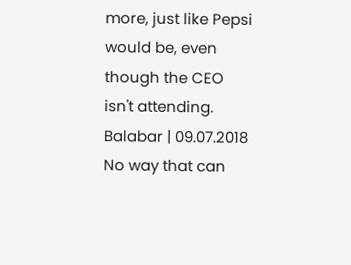more, just like Pepsi would be, even though the CEO isn't attending.
Balabar | 09.07.2018
No way that can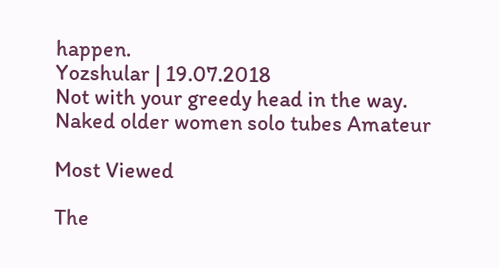happen.
Yozshular | 19.07.2018
Not with your greedy head in the way.
Naked older women solo tubes Amateur

Most Viewed

The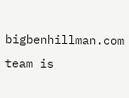bigbenhillman.com team is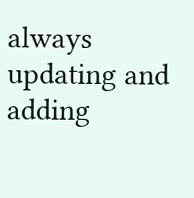always updating and adding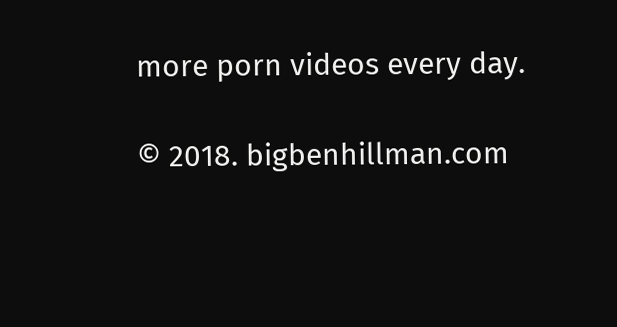more porn videos every day.

© 2018. bigbenhillman.com